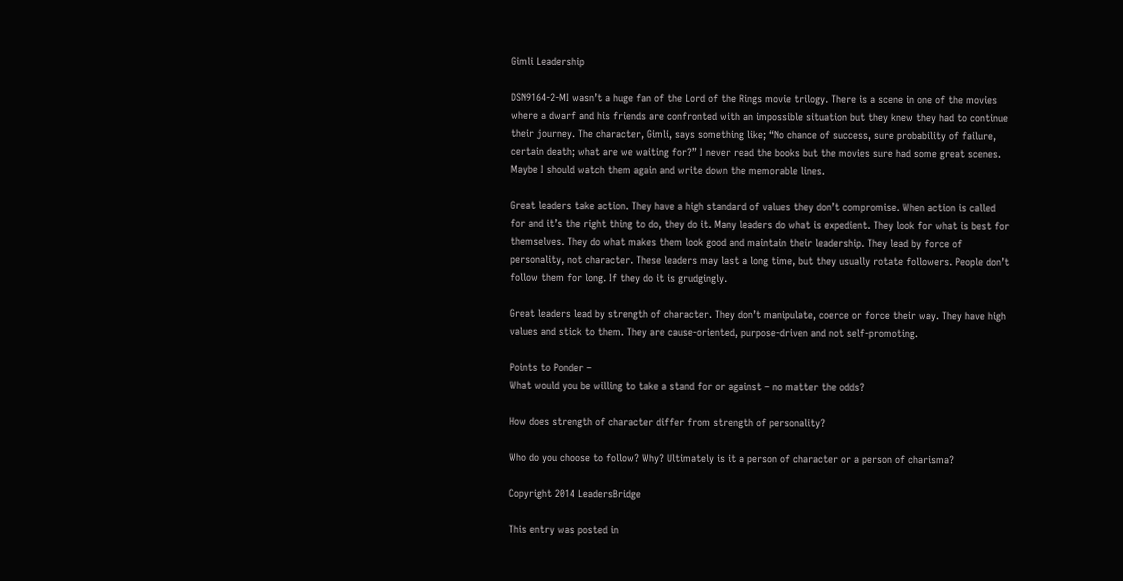Gimli Leadership

DSN9164-2-MI wasn’t a huge fan of the Lord of the Rings movie trilogy. There is a scene in one of the movies where a dwarf and his friends are confronted with an impossible situation but they knew they had to continue their journey. The character, Gimli, says something like; “No chance of success, sure probability of failure, certain death; what are we waiting for?” I never read the books but the movies sure had some great scenes. Maybe I should watch them again and write down the memorable lines.

Great leaders take action. They have a high standard of values they don’t compromise. When action is called for and it’s the right thing to do, they do it. Many leaders do what is expedient. They look for what is best for themselves. They do what makes them look good and maintain their leadership. They lead by force of personality, not character. These leaders may last a long time, but they usually rotate followers. People don’t follow them for long. If they do it is grudgingly.

Great leaders lead by strength of character. They don’t manipulate, coerce or force their way. They have high values and stick to them. They are cause-oriented, purpose-driven and not self-promoting.

Points to Ponder –
What would you be willing to take a stand for or against – no matter the odds?

How does strength of character differ from strength of personality?

Who do you choose to follow? Why? Ultimately is it a person of character or a person of charisma?

Copyright 2014 LeadersBridge

This entry was posted in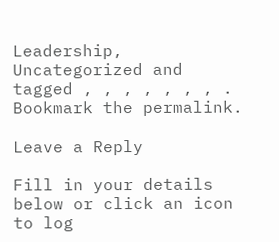Leadership, Uncategorized and tagged , , , , , , , . Bookmark the permalink.

Leave a Reply

Fill in your details below or click an icon to log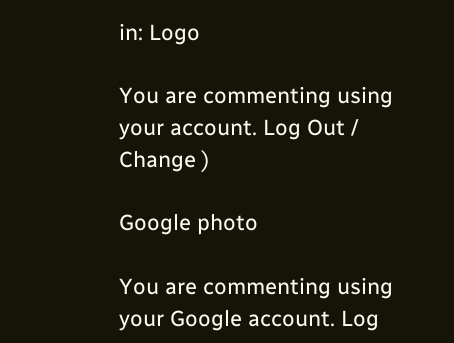in: Logo

You are commenting using your account. Log Out /  Change )

Google photo

You are commenting using your Google account. Log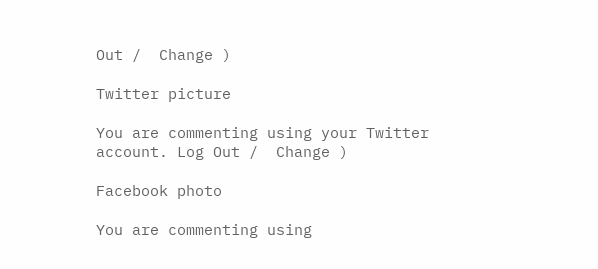Out /  Change )

Twitter picture

You are commenting using your Twitter account. Log Out /  Change )

Facebook photo

You are commenting using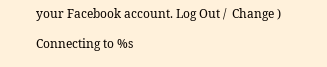your Facebook account. Log Out /  Change )

Connecting to %s